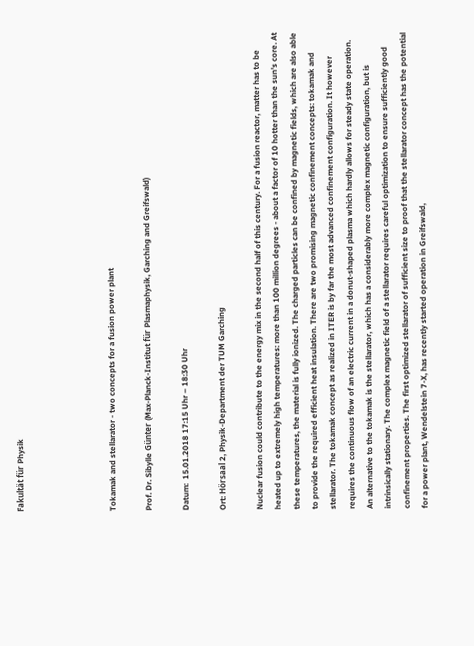Fakultät für Physik




Tokamak and stellarator - two concepts for a fusion power plant

Prof. Dr. Sibylle Günter (Max-Planck-Institut für Plasmaphysik, Garching and Greifswald)

Datum:  15.01.2018 17:15 Uhr – 18:30 Uhr

Ort: Hörsaal 2, Physik-Department der TUM Garching

Nuclear fusion could contribute to the energy mix in the second half of this century. For a fusion reactor, matter has to be heated up to extremely high temperatures: more than 100 million degrees - about a factor of 10 hotter than the sun's core. At these temperatures, the material is fully ionized. The charged particles can be confined by magnetic fields, which are also able to provide the required efficient heat insulation. There are two promising magnetic confinement concepts: tokamak and stellarator. The tokamak concept as realized in ITER is by far the most advanced confinement configuration. It however requires the continuous flow of an electric current in a donut-shaped plasma which hardly allows for steady state operation. An alternative to the tokamak is the stellarator, which has a considerably more complex magnetic configuration, but is intrinsically stationary. The complex magnetic field of a stellarator requires careful optimization to ensure sufficiently good confinement properties. The first optimized stellarator of sufficient size to proof that the stellarator concept has the potential for a power plant, Wendelstein 7-X, has recently started operation in Greifswald,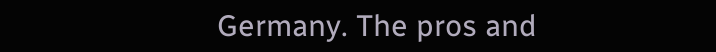Germany. The pros and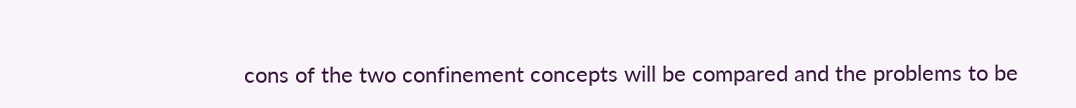cons of the two confinement concepts will be compared and the problems to be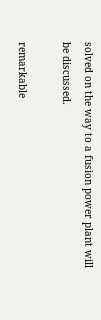solved on the way to a fusion power plant will be discussed.

remarkable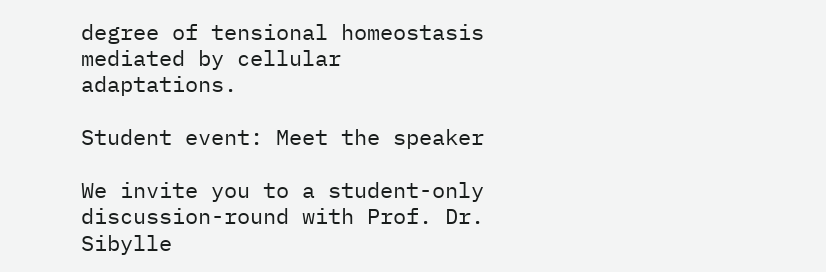degree of tensional homeostasis mediated by cellular adaptations.

Student event: Meet the speaker

We invite you to a student-only discussion-round with Prof. Dr. Sibylle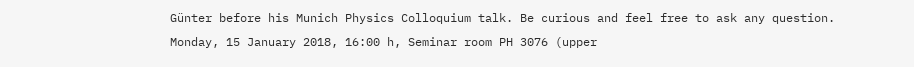Günter before his Munich Physics Colloquium talk. Be curious and feel free to ask any question.
Monday, 15 January 2018, 16:00 h, Seminar room PH 3076 (upper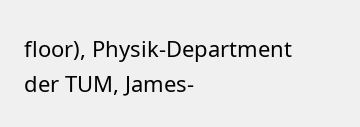floor), Physik-Department der TUM, James-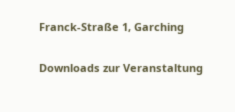Franck-Straße 1, Garching

Downloads zur Veranstaltung